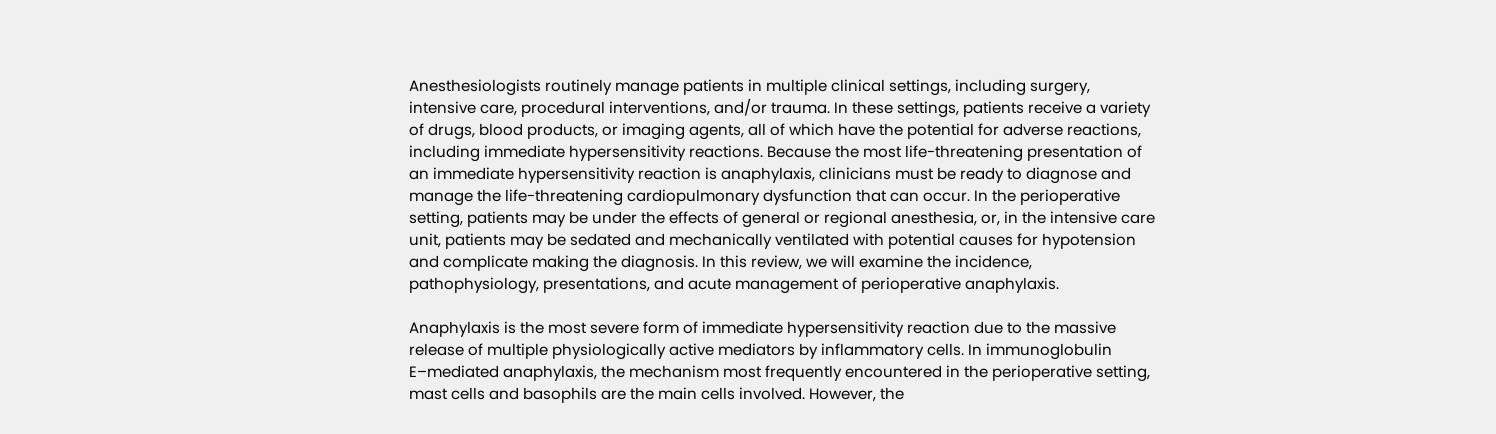Anesthesiologists routinely manage patients in multiple clinical settings, including surgery, intensive care, procedural interventions, and/or trauma. In these settings, patients receive a variety of drugs, blood products, or imaging agents, all of which have the potential for adverse reactions, including immediate hypersensitivity reactions. Because the most life-threatening presentation of an immediate hypersensitivity reaction is anaphylaxis, clinicians must be ready to diagnose and manage the life-threatening cardiopulmonary dysfunction that can occur. In the perioperative setting, patients may be under the effects of general or regional anesthesia, or, in the intensive care unit, patients may be sedated and mechanically ventilated with potential causes for hypotension and complicate making the diagnosis. In this review, we will examine the incidence, pathophysiology, presentations, and acute management of perioperative anaphylaxis.

Anaphylaxis is the most severe form of immediate hypersensitivity reaction due to the massive release of multiple physiologically active mediators by inflammatory cells. In immunoglobulin E–mediated anaphylaxis, the mechanism most frequently encountered in the perioperative setting, mast cells and basophils are the main cells involved. However, the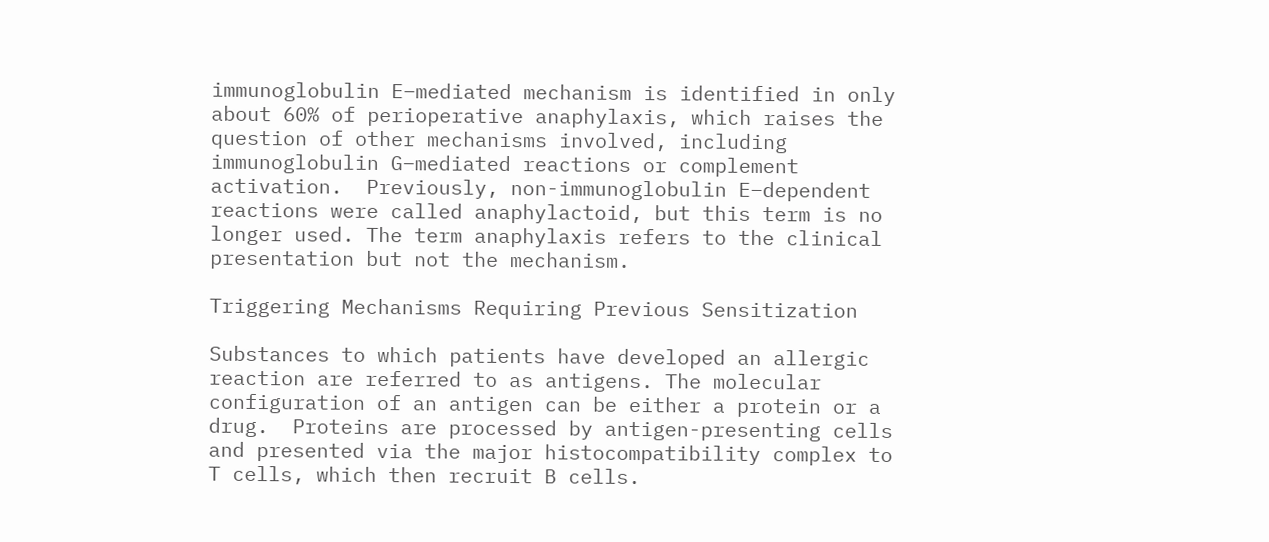immunoglobulin E–mediated mechanism is identified in only about 60% of perioperative anaphylaxis, which raises the question of other mechanisms involved, including immunoglobulin G–mediated reactions or complement activation.  Previously, non-immunoglobulin E–dependent reactions were called anaphylactoid, but this term is no longer used. The term anaphylaxis refers to the clinical presentation but not the mechanism.

Triggering Mechanisms Requiring Previous Sensitization

Substances to which patients have developed an allergic reaction are referred to as antigens. The molecular configuration of an antigen can be either a protein or a drug.  Proteins are processed by antigen-presenting cells and presented via the major histocompatibility complex to T cells, which then recruit B cells.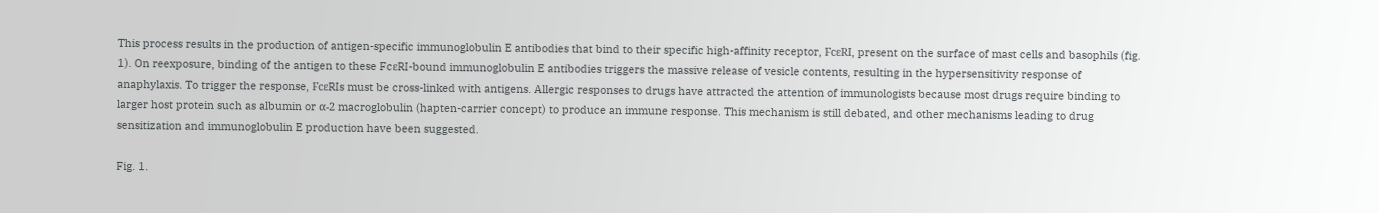This process results in the production of antigen-specific immunoglobulin E antibodies that bind to their specific high-affinity receptor, FcεRI, present on the surface of mast cells and basophils (fig. 1). On reexposure, binding of the antigen to these FcεRI-bound immunoglobulin E antibodies triggers the massive release of vesicle contents, resulting in the hypersensitivity response of anaphylaxis. To trigger the response, FcεRIs must be cross-linked with antigens. Allergic responses to drugs have attracted the attention of immunologists because most drugs require binding to larger host protein such as albumin or α-2 macroglobulin (hapten-carrier concept) to produce an immune response. This mechanism is still debated, and other mechanisms leading to drug sensitization and immunoglobulin E production have been suggested.

Fig. 1.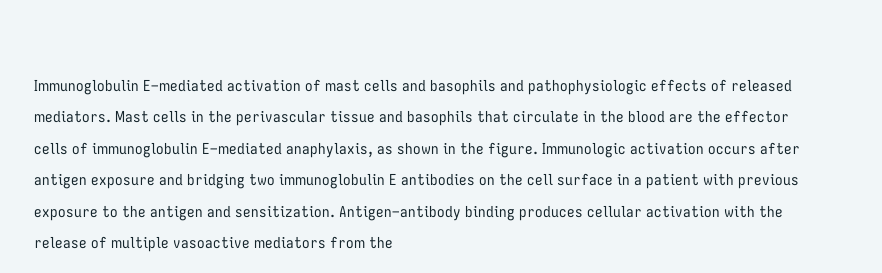Immunoglobulin E–mediated activation of mast cells and basophils and pathophysiologic effects of released mediators. Mast cells in the perivascular tissue and basophils that circulate in the blood are the effector cells of immunoglobulin E–mediated anaphylaxis, as shown in the figure. Immunologic activation occurs after antigen exposure and bridging two immunoglobulin E antibodies on the cell surface in a patient with previous exposure to the antigen and sensitization. Antigen–antibody binding produces cellular activation with the release of multiple vasoactive mediators from the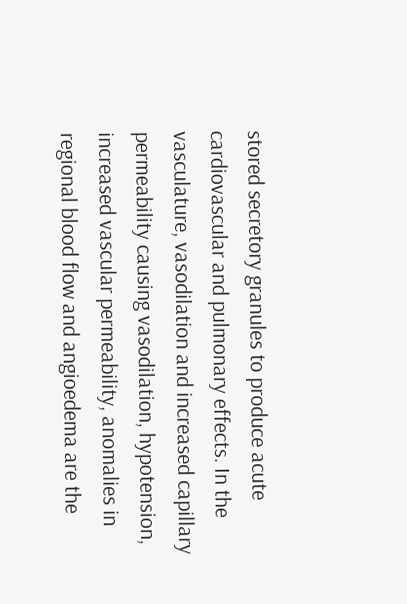stored secretory granules to produce acute cardiovascular and pulmonary effects. In the vasculature, vasodilation and increased capillary permeability causing vasodilation, hypotension, increased vascular permeability, anomalies in regional blood flow and angioedema are the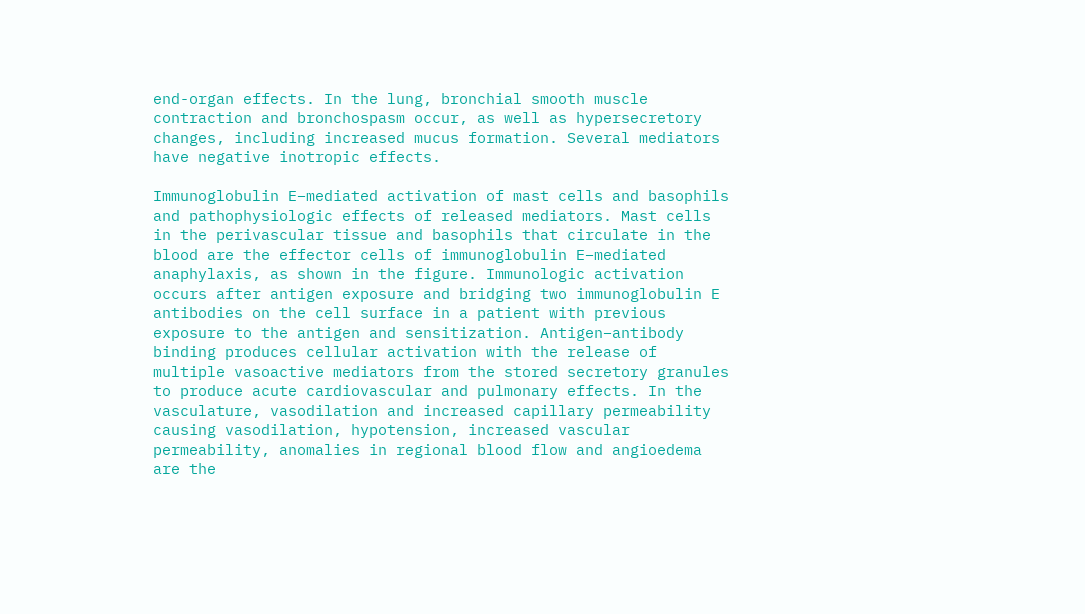end-organ effects. In the lung, bronchial smooth muscle contraction and bronchospasm occur, as well as hypersecretory changes, including increased mucus formation. Several mediators have negative inotropic effects.

Immunoglobulin E–mediated activation of mast cells and basophils and pathophysiologic effects of released mediators. Mast cells in the perivascular tissue and basophils that circulate in the blood are the effector cells of immunoglobulin E–mediated anaphylaxis, as shown in the figure. Immunologic activation occurs after antigen exposure and bridging two immunoglobulin E antibodies on the cell surface in a patient with previous exposure to the antigen and sensitization. Antigen–antibody binding produces cellular activation with the release of multiple vasoactive mediators from the stored secretory granules to produce acute cardiovascular and pulmonary effects. In the vasculature, vasodilation and increased capillary permeability causing vasodilation, hypotension, increased vascular permeability, anomalies in regional blood flow and angioedema are the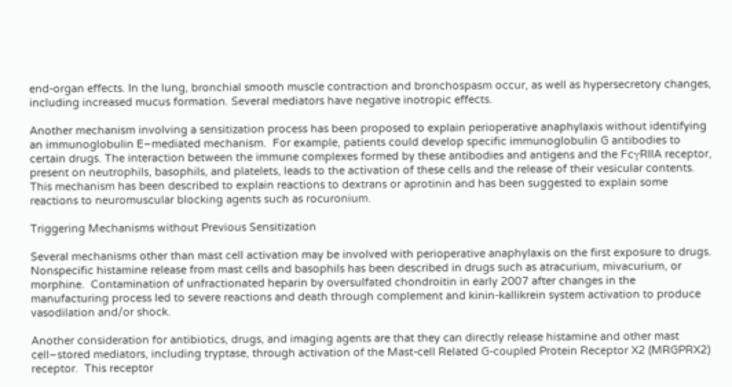end-organ effects. In the lung, bronchial smooth muscle contraction and bronchospasm occur, as well as hypersecretory changes, including increased mucus formation. Several mediators have negative inotropic effects.

Another mechanism involving a sensitization process has been proposed to explain perioperative anaphylaxis without identifying an immunoglobulin E–mediated mechanism.  For example, patients could develop specific immunoglobulin G antibodies to certain drugs. The interaction between the immune complexes formed by these antibodies and antigens and the FcγRIIA receptor, present on neutrophils, basophils, and platelets, leads to the activation of these cells and the release of their vesicular contents.  This mechanism has been described to explain reactions to dextrans or aprotinin and has been suggested to explain some reactions to neuromuscular blocking agents such as rocuronium.

Triggering Mechanisms without Previous Sensitization

Several mechanisms other than mast cell activation may be involved with perioperative anaphylaxis on the first exposure to drugs. Nonspecific histamine release from mast cells and basophils has been described in drugs such as atracurium, mivacurium, or morphine.  Contamination of unfractionated heparin by oversulfated chondroitin in early 2007 after changes in the manufacturing process led to severe reactions and death through complement and kinin-kallikrein system activation to produce vasodilation and/or shock.

Another consideration for antibiotics, drugs, and imaging agents are that they can directly release histamine and other mast cell–stored mediators, including tryptase, through activation of the Mast-cell Related G-coupled Protein Receptor X2 (MRGPRX2) receptor.  This receptor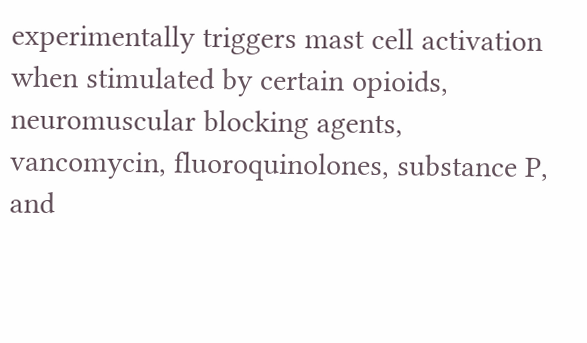experimentally triggers mast cell activation when stimulated by certain opioids, neuromuscular blocking agents, vancomycin, fluoroquinolones, substance P, and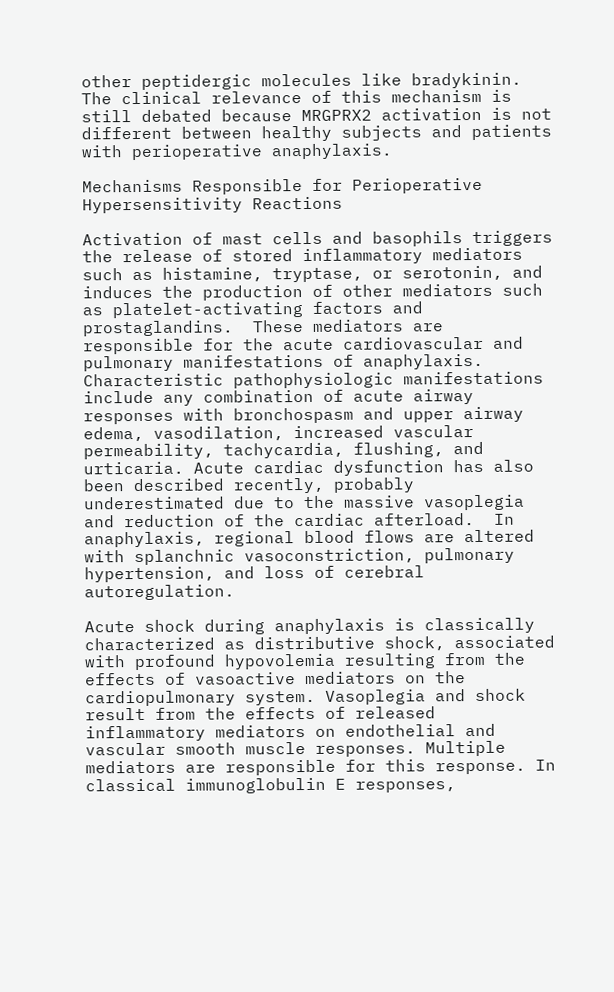other peptidergic molecules like bradykinin. The clinical relevance of this mechanism is still debated because MRGPRX2 activation is not different between healthy subjects and patients with perioperative anaphylaxis.

Mechanisms Responsible for Perioperative Hypersensitivity Reactions

Activation of mast cells and basophils triggers the release of stored inflammatory mediators such as histamine, tryptase, or serotonin, and induces the production of other mediators such as platelet-activating factors and prostaglandins.  These mediators are responsible for the acute cardiovascular and pulmonary manifestations of anaphylaxis. Characteristic pathophysiologic manifestations include any combination of acute airway responses with bronchospasm and upper airway edema, vasodilation, increased vascular permeability, tachycardia, flushing, and urticaria. Acute cardiac dysfunction has also been described recently, probably underestimated due to the massive vasoplegia and reduction of the cardiac afterload.  In anaphylaxis, regional blood flows are altered with splanchnic vasoconstriction, pulmonary hypertension, and loss of cerebral autoregulation.

Acute shock during anaphylaxis is classically characterized as distributive shock, associated with profound hypovolemia resulting from the effects of vasoactive mediators on the cardiopulmonary system. Vasoplegia and shock result from the effects of released inflammatory mediators on endothelial and vascular smooth muscle responses. Multiple mediators are responsible for this response. In classical immunoglobulin E responses,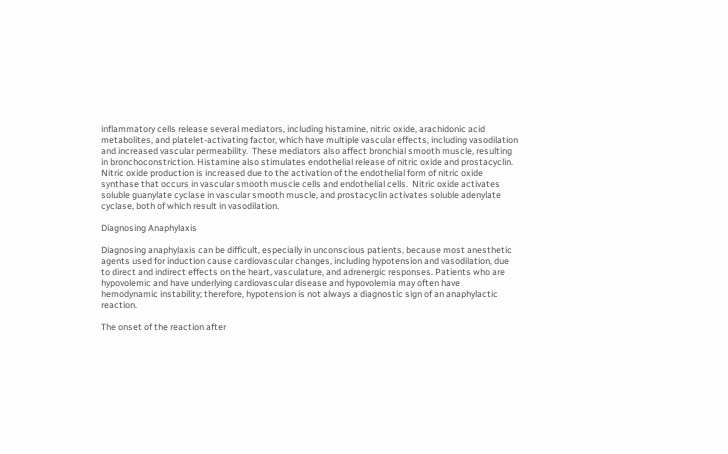inflammatory cells release several mediators, including histamine, nitric oxide, arachidonic acid metabolites, and platelet-activating factor, which have multiple vascular effects, including vasodilation and increased vascular permeability.  These mediators also affect bronchial smooth muscle, resulting in bronchoconstriction. Histamine also stimulates endothelial release of nitric oxide and prostacyclin.  Nitric oxide production is increased due to the activation of the endothelial form of nitric oxide synthase that occurs in vascular smooth muscle cells and endothelial cells.  Nitric oxide activates soluble guanylate cyclase in vascular smooth muscle, and prostacyclin activates soluble adenylate cyclase, both of which result in vasodilation.

Diagnosing Anaphylaxis

Diagnosing anaphylaxis can be difficult, especially in unconscious patients, because most anesthetic agents used for induction cause cardiovascular changes, including hypotension and vasodilation, due to direct and indirect effects on the heart, vasculature, and adrenergic responses. Patients who are hypovolemic and have underlying cardiovascular disease and hypovolemia may often have hemodynamic instability; therefore, hypotension is not always a diagnostic sign of an anaphylactic reaction.

The onset of the reaction after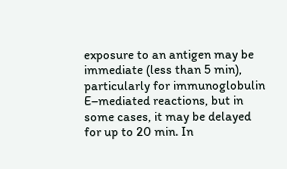exposure to an antigen may be immediate (less than 5 min), particularly for immunoglobulin E–mediated reactions, but in some cases, it may be delayed for up to 20 min. In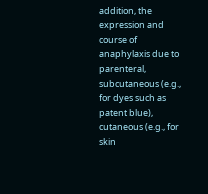addition, the expression and course of anaphylaxis due to parenteral, subcutaneous (e.g., for dyes such as patent blue), cutaneous (e.g., for skin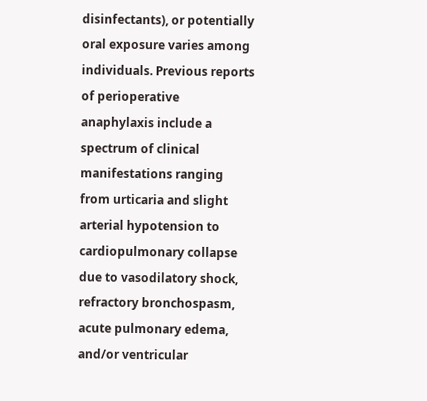disinfectants), or potentially oral exposure varies among individuals. Previous reports of perioperative anaphylaxis include a spectrum of clinical manifestations ranging from urticaria and slight arterial hypotension to cardiopulmonary collapse due to vasodilatory shock, refractory bronchospasm, acute pulmonary edema, and/or ventricular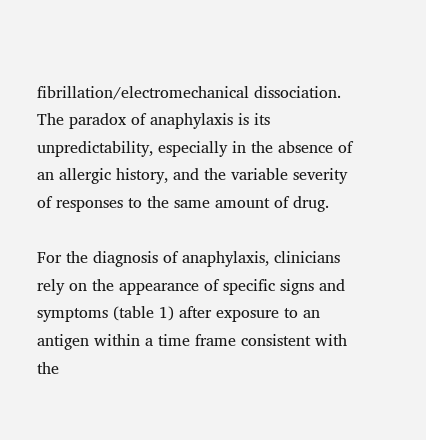fibrillation/electromechanical dissociation.  The paradox of anaphylaxis is its unpredictability, especially in the absence of an allergic history, and the variable severity of responses to the same amount of drug.

For the diagnosis of anaphylaxis, clinicians rely on the appearance of specific signs and symptoms (table 1) after exposure to an antigen within a time frame consistent with the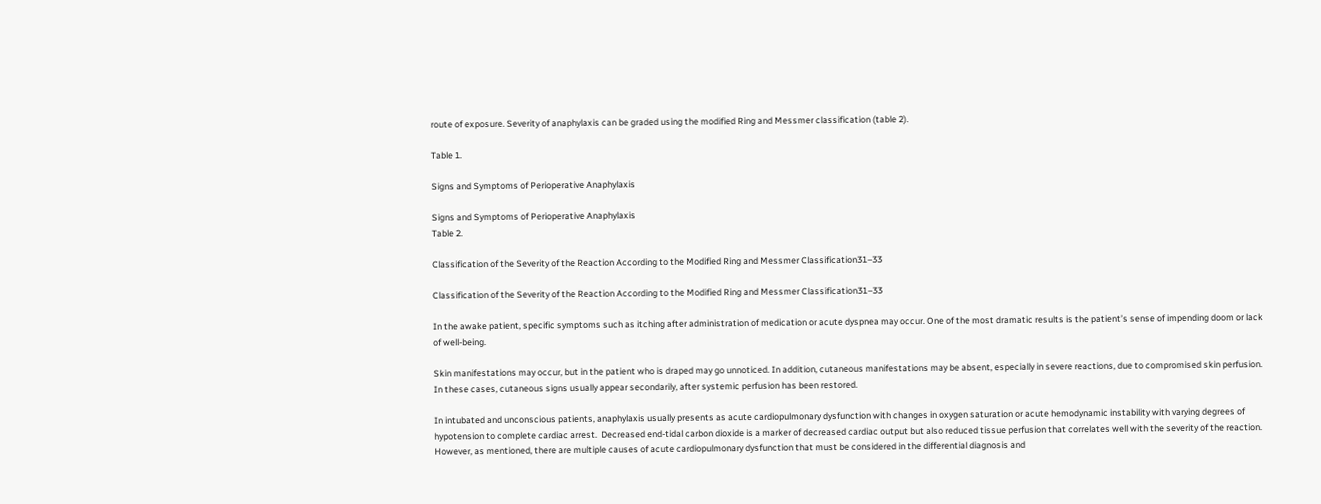route of exposure. Severity of anaphylaxis can be graded using the modified Ring and Messmer classification (table 2).

Table 1.

Signs and Symptoms of Perioperative Anaphylaxis

Signs and Symptoms of Perioperative Anaphylaxis
Table 2.

Classification of the Severity of the Reaction According to the Modified Ring and Messmer Classification31–33

Classification of the Severity of the Reaction According to the Modified Ring and Messmer Classification31–33

In the awake patient, specific symptoms such as itching after administration of medication or acute dyspnea may occur. One of the most dramatic results is the patient’s sense of impending doom or lack of well-being.

Skin manifestations may occur, but in the patient who is draped may go unnoticed. In addition, cutaneous manifestations may be absent, especially in severe reactions, due to compromised skin perfusion. In these cases, cutaneous signs usually appear secondarily, after systemic perfusion has been restored.

In intubated and unconscious patients, anaphylaxis usually presents as acute cardiopulmonary dysfunction with changes in oxygen saturation or acute hemodynamic instability with varying degrees of hypotension to complete cardiac arrest.  Decreased end-tidal carbon dioxide is a marker of decreased cardiac output but also reduced tissue perfusion that correlates well with the severity of the reaction. However, as mentioned, there are multiple causes of acute cardiopulmonary dysfunction that must be considered in the differential diagnosis and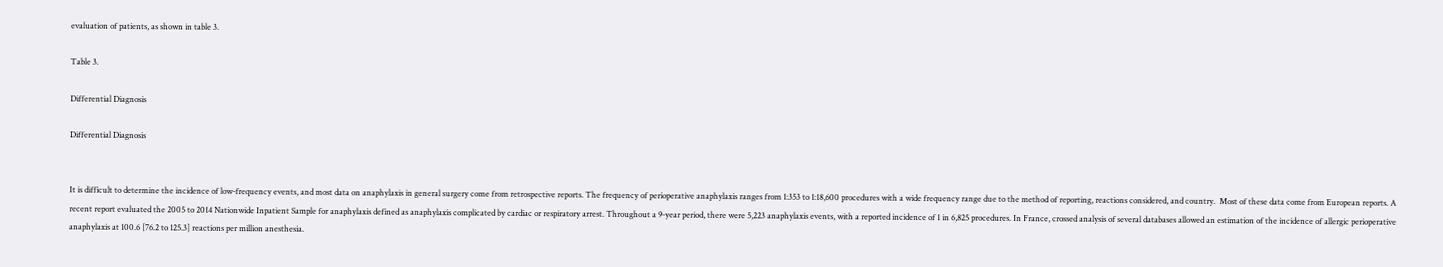evaluation of patients, as shown in table 3.

Table 3.

Differential Diagnosis

Differential Diagnosis


It is difficult to determine the incidence of low-frequency events, and most data on anaphylaxis in general surgery come from retrospective reports. The frequency of perioperative anaphylaxis ranges from 1:353 to 1:18,600 procedures with a wide frequency range due to the method of reporting, reactions considered, and country.  Most of these data come from European reports. A recent report evaluated the 2005 to 2014 Nationwide Inpatient Sample for anaphylaxis defined as anaphylaxis complicated by cardiac or respiratory arrest. Throughout a 9-year period, there were 5,223 anaphylaxis events, with a reported incidence of 1 in 6,825 procedures. In France, crossed analysis of several databases allowed an estimation of the incidence of allergic perioperative anaphylaxis at 100.6 [76.2 to 125.3] reactions per million anesthesia.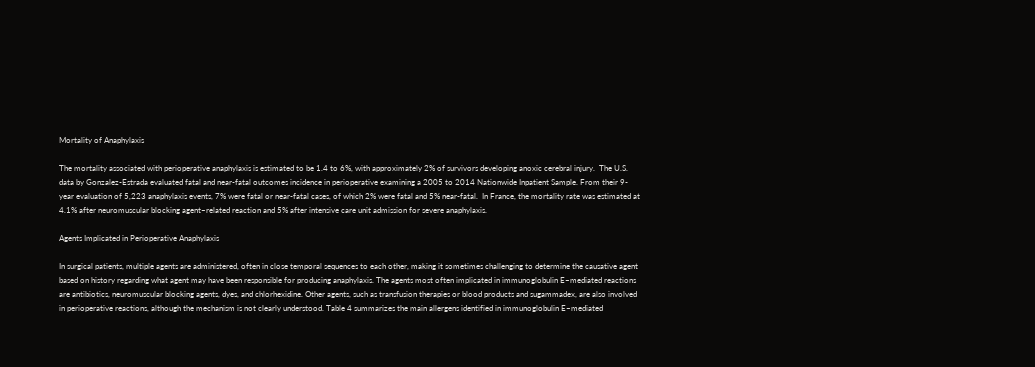Mortality of Anaphylaxis

The mortality associated with perioperative anaphylaxis is estimated to be 1.4 to 6%, with approximately 2% of survivors developing anoxic cerebral injury.  The U.S. data by Gonzalez-Estrada evaluated fatal and near-fatal outcomes incidence in perioperative examining a 2005 to 2014 Nationwide Inpatient Sample. From their 9-year evaluation of 5,223 anaphylaxis events, 7% were fatal or near-fatal cases, of which 2% were fatal and 5% near-fatal.  In France, the mortality rate was estimated at 4.1% after neuromuscular blocking agent–related reaction and 5% after intensive care unit admission for severe anaphylaxis.

Agents Implicated in Perioperative Anaphylaxis

In surgical patients, multiple agents are administered, often in close temporal sequences to each other, making it sometimes challenging to determine the causative agent based on history regarding what agent may have been responsible for producing anaphylaxis. The agents most often implicated in immunoglobulin E–mediated reactions are antibiotics, neuromuscular blocking agents, dyes, and chlorhexidine. Other agents, such as transfusion therapies or blood products and sugammadex, are also involved in perioperative reactions, although the mechanism is not clearly understood. Table 4 summarizes the main allergens identified in immunoglobulin E–mediated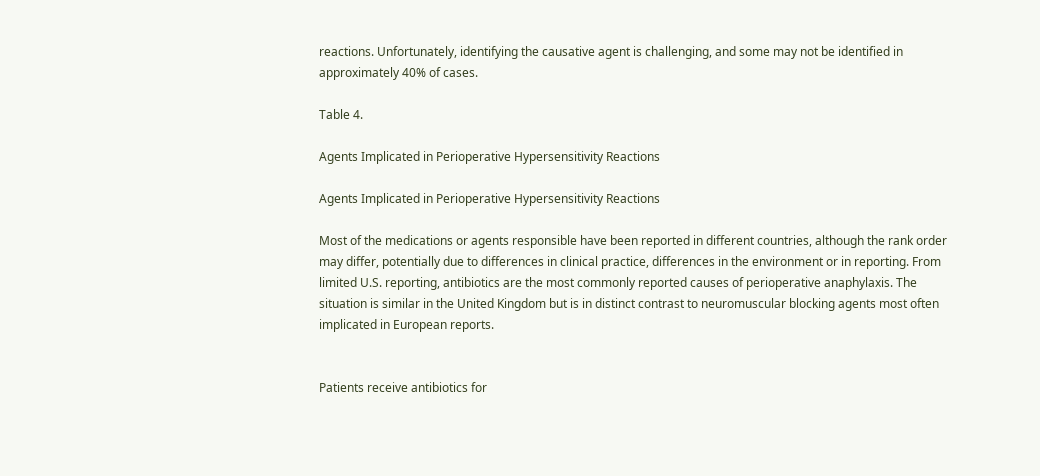reactions. Unfortunately, identifying the causative agent is challenging, and some may not be identified in approximately 40% of cases.

Table 4.

Agents Implicated in Perioperative Hypersensitivity Reactions

Agents Implicated in Perioperative Hypersensitivity Reactions

Most of the medications or agents responsible have been reported in different countries, although the rank order may differ, potentially due to differences in clinical practice, differences in the environment or in reporting. From limited U.S. reporting, antibiotics are the most commonly reported causes of perioperative anaphylaxis. The situation is similar in the United Kingdom but is in distinct contrast to neuromuscular blocking agents most often implicated in European reports.


Patients receive antibiotics for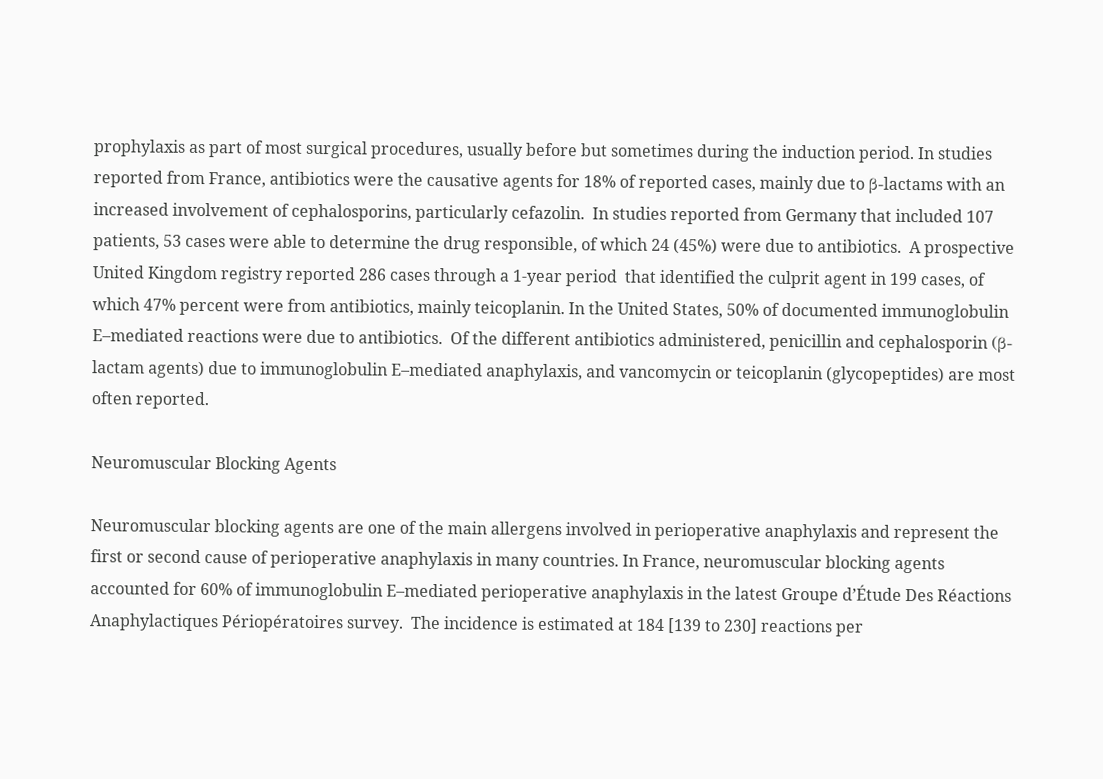prophylaxis as part of most surgical procedures, usually before but sometimes during the induction period. In studies reported from France, antibiotics were the causative agents for 18% of reported cases, mainly due to β-lactams with an increased involvement of cephalosporins, particularly cefazolin.  In studies reported from Germany that included 107 patients, 53 cases were able to determine the drug responsible, of which 24 (45%) were due to antibiotics.  A prospective United Kingdom registry reported 286 cases through a 1-year period  that identified the culprit agent in 199 cases, of which 47% percent were from antibiotics, mainly teicoplanin. In the United States, 50% of documented immunoglobulin E–mediated reactions were due to antibiotics.  Of the different antibiotics administered, penicillin and cephalosporin (β-lactam agents) due to immunoglobulin E–mediated anaphylaxis, and vancomycin or teicoplanin (glycopeptides) are most often reported.

Neuromuscular Blocking Agents

Neuromuscular blocking agents are one of the main allergens involved in perioperative anaphylaxis and represent the first or second cause of perioperative anaphylaxis in many countries. In France, neuromuscular blocking agents accounted for 60% of immunoglobulin E–mediated perioperative anaphylaxis in the latest Groupe d’Étude Des Réactions Anaphylactiques Périopératoires survey.  The incidence is estimated at 184 [139 to 230] reactions per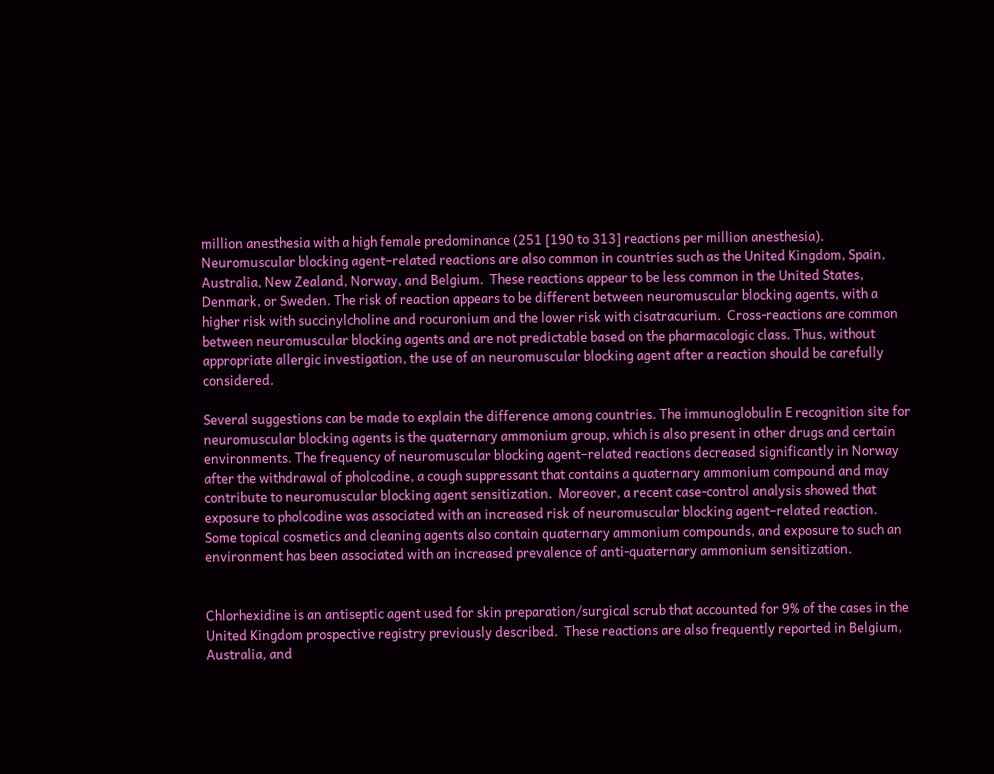million anesthesia with a high female predominance (251 [190 to 313] reactions per million anesthesia).  Neuromuscular blocking agent–related reactions are also common in countries such as the United Kingdom, Spain, Australia, New Zealand, Norway, and Belgium.  These reactions appear to be less common in the United States, Denmark, or Sweden. The risk of reaction appears to be different between neuromuscular blocking agents, with a higher risk with succinylcholine and rocuronium and the lower risk with cisatracurium.  Cross-reactions are common between neuromuscular blocking agents and are not predictable based on the pharmacologic class. Thus, without appropriate allergic investigation, the use of an neuromuscular blocking agent after a reaction should be carefully considered.

Several suggestions can be made to explain the difference among countries. The immunoglobulin E recognition site for neuromuscular blocking agents is the quaternary ammonium group, which is also present in other drugs and certain environments. The frequency of neuromuscular blocking agent–related reactions decreased significantly in Norway after the withdrawal of pholcodine, a cough suppressant that contains a quaternary ammonium compound and may contribute to neuromuscular blocking agent sensitization.  Moreover, a recent case-control analysis showed that exposure to pholcodine was associated with an increased risk of neuromuscular blocking agent–related reaction.  Some topical cosmetics and cleaning agents also contain quaternary ammonium compounds, and exposure to such an environment has been associated with an increased prevalence of anti-quaternary ammonium sensitization.


Chlorhexidine is an antiseptic agent used for skin preparation/surgical scrub that accounted for 9% of the cases in the United Kingdom prospective registry previously described.  These reactions are also frequently reported in Belgium, Australia, and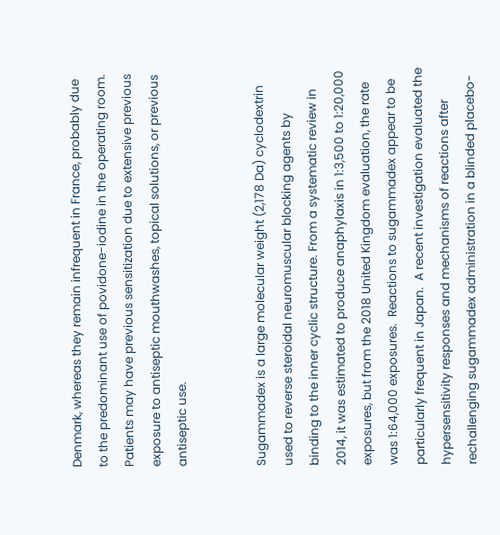Denmark, whereas they remain infrequent in France, probably due to the predominant use of povidone-iodine in the operating room.  Patients may have previous sensitization due to extensive previous exposure to antiseptic mouthwashes, topical solutions, or previous antiseptic use.


Sugammadex is a large molecular weight (2,178 Da) cyclodextrin used to reverse steroidal neuromuscular blocking agents by binding to the inner cyclic structure. From a systematic review in 2014, it was estimated to produce anaphylaxis in 1:3,500 to 1:20,000 exposures, but from the 2018 United Kingdom evaluation, the rate was 1:64,000 exposures.  Reactions to sugammadex appear to be particularly frequent in Japan.  A recent investigation evaluated the hypersensitivity responses and mechanisms of reactions after rechallenging sugammadex administration in a blinded placebo-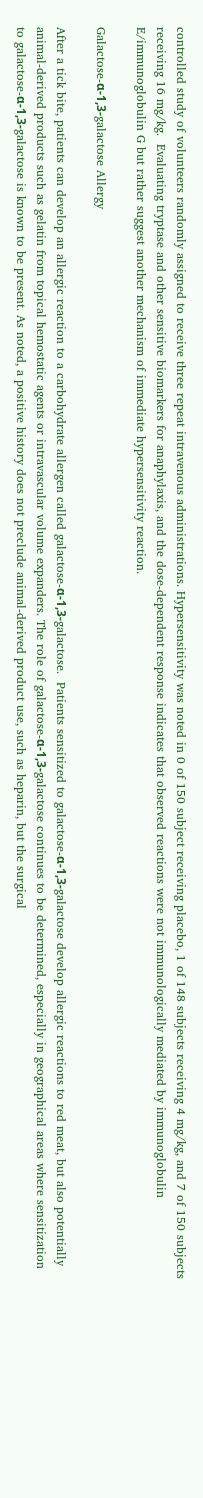controlled study of volunteers randomly assigned to receive three repeat intravenous administrations. Hypersensitivity was noted in 0 of 150 subject receiving placebo, 1 of 148 subjects receiving 4 mg/kg, and 7 of 150 subjects receiving 16 mg/kg.  Evaluating tryptase and other sensitive biomarkers for anaphylaxis, and the dose-dependent response indicates that observed reactions were not immunologically mediated by immunoglobulin E/immunoglobulin G but rather suggest another mechanism of immediate hypersensitivity reaction.

Galactose-α-1,3-galactose Allergy

After a tick bite, patients can develop an allergic reaction to a carbohydrate allergen called galactose-α-1,3-galactose.  Patients sensitized to galactose-α-1,3-galactose develop allergic reactions to red meat, but also potentially animal-derived products such as gelatin from topical hemostatic agents or intravascular volume expanders. The role of galactose-α-1,3-galactose continues to be determined, especially in geographical areas where sensitization to galactose-α-1,3-galactose is known to be present. As noted, a positive history does not preclude animal-derived product use, such as heparin, but the surgical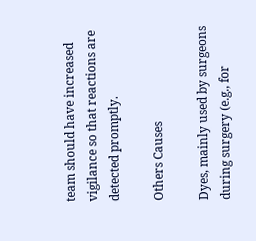team should have increased vigilance so that reactions are detected promptly.

Others Causes

Dyes, mainly used by surgeons during surgery (e.g., for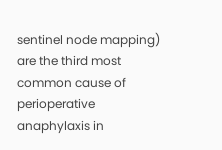sentinel node mapping) are the third most common cause of perioperative anaphylaxis in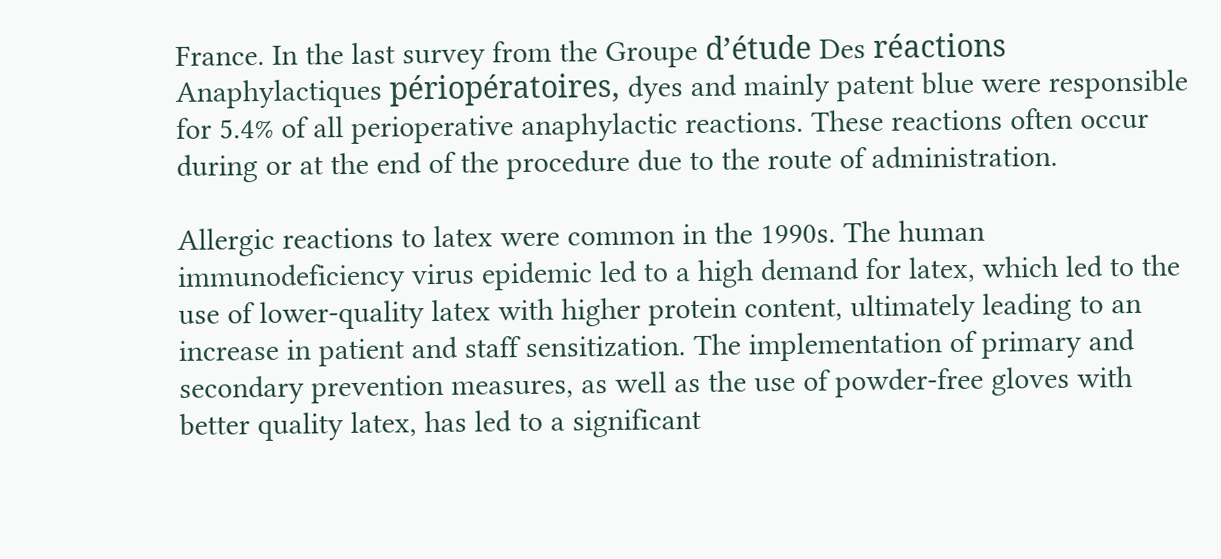France. In the last survey from the Groupe d’étude Des réactions Anaphylactiques périopératoires, dyes and mainly patent blue were responsible for 5.4% of all perioperative anaphylactic reactions. These reactions often occur during or at the end of the procedure due to the route of administration.

Allergic reactions to latex were common in the 1990s. The human immunodeficiency virus epidemic led to a high demand for latex, which led to the use of lower-quality latex with higher protein content, ultimately leading to an increase in patient and staff sensitization. The implementation of primary and secondary prevention measures, as well as the use of powder-free gloves with better quality latex, has led to a significant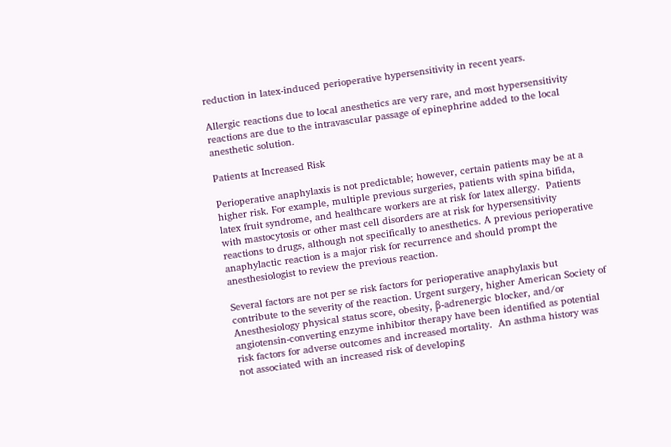reduction in latex-induced perioperative hypersensitivity in recent years.

Allergic reactions due to local anesthetics are very rare, and most hypersensitivity reactions are due to the intravascular passage of epinephrine added to the local anesthetic solution.

Patients at Increased Risk

Perioperative anaphylaxis is not predictable; however, certain patients may be at a higher risk. For example, multiple previous surgeries, patients with spina bifida, latex fruit syndrome, and healthcare workers are at risk for latex allergy.  Patients with mastocytosis or other mast cell disorders are at risk for hypersensitivity reactions to drugs, although not specifically to anesthetics. A previous perioperative anaphylactic reaction is a major risk for recurrence and should prompt the anesthesiologist to review the previous reaction.

Several factors are not per se risk factors for perioperative anaphylaxis but contribute to the severity of the reaction. Urgent surgery, higher American Society of Anesthesiology physical status score, obesity, β-adrenergic blocker, and/or angiotensin-converting enzyme inhibitor therapy have been identified as potential risk factors for adverse outcomes and increased mortality.  An asthma history was not associated with an increased risk of developing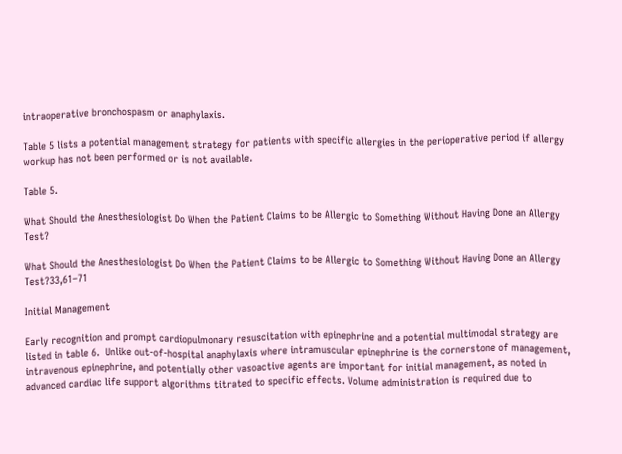intraoperative bronchospasm or anaphylaxis.

Table 5 lists a potential management strategy for patients with specific allergies in the perioperative period if allergy workup has not been performed or is not available.

Table 5.

What Should the Anesthesiologist Do When the Patient Claims to be Allergic to Something Without Having Done an Allergy Test?

What Should the Anesthesiologist Do When the Patient Claims to be Allergic to Something Without Having Done an Allergy Test?33,61–71

Initial Management

Early recognition and prompt cardiopulmonary resuscitation with epinephrine and a potential multimodal strategy are listed in table 6.  Unlike out-of-hospital anaphylaxis where intramuscular epinephrine is the cornerstone of management, intravenous epinephrine, and potentially other vasoactive agents are important for initial management, as noted in advanced cardiac life support algorithms titrated to specific effects. Volume administration is required due to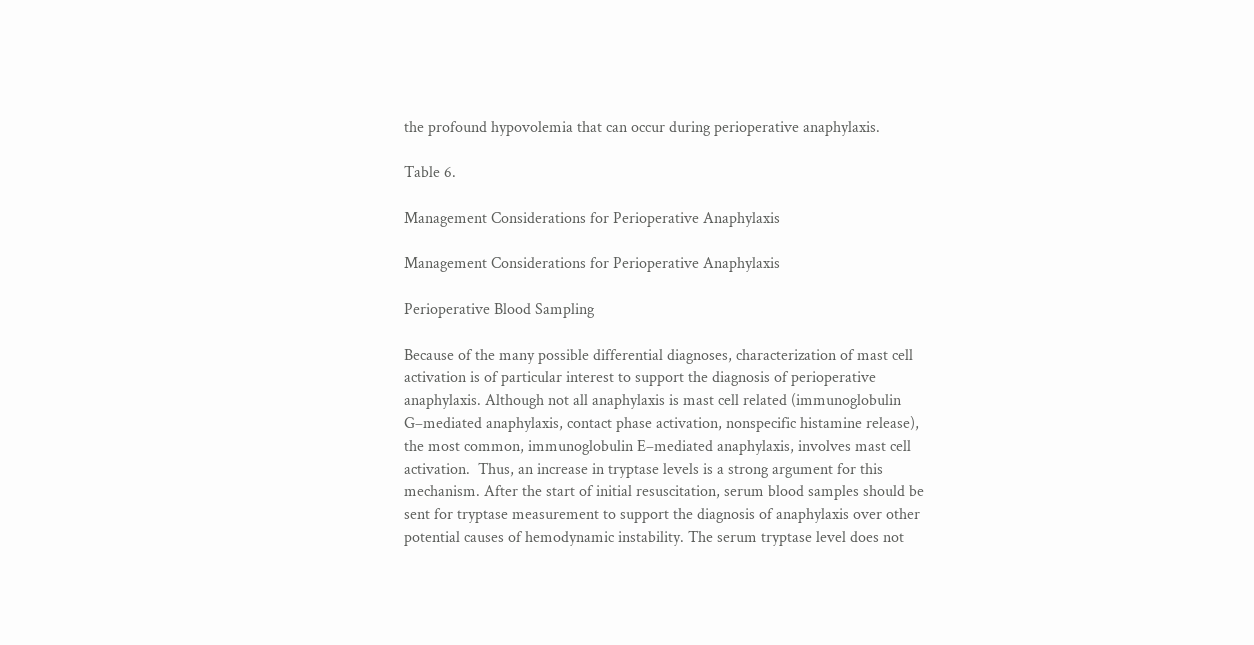the profound hypovolemia that can occur during perioperative anaphylaxis.

Table 6.

Management Considerations for Perioperative Anaphylaxis

Management Considerations for Perioperative Anaphylaxis

Perioperative Blood Sampling

Because of the many possible differential diagnoses, characterization of mast cell activation is of particular interest to support the diagnosis of perioperative anaphylaxis. Although not all anaphylaxis is mast cell related (immunoglobulin G–mediated anaphylaxis, contact phase activation, nonspecific histamine release), the most common, immunoglobulin E–mediated anaphylaxis, involves mast cell activation.  Thus, an increase in tryptase levels is a strong argument for this mechanism. After the start of initial resuscitation, serum blood samples should be sent for tryptase measurement to support the diagnosis of anaphylaxis over other potential causes of hemodynamic instability. The serum tryptase level does not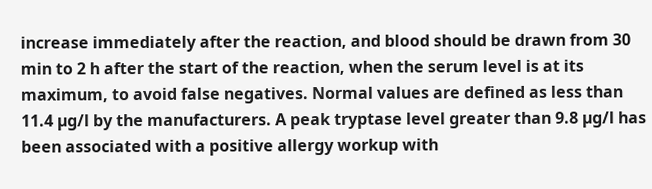increase immediately after the reaction, and blood should be drawn from 30 min to 2 h after the start of the reaction, when the serum level is at its maximum, to avoid false negatives. Normal values are defined as less than 11.4 µg/l by the manufacturers. A peak tryptase level greater than 9.8 µg/l has been associated with a positive allergy workup with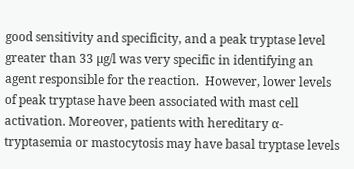good sensitivity and specificity, and a peak tryptase level greater than 33 µg/l was very specific in identifying an agent responsible for the reaction.  However, lower levels of peak tryptase have been associated with mast cell activation. Moreover, patients with hereditary α-tryptasemia or mastocytosis may have basal tryptase levels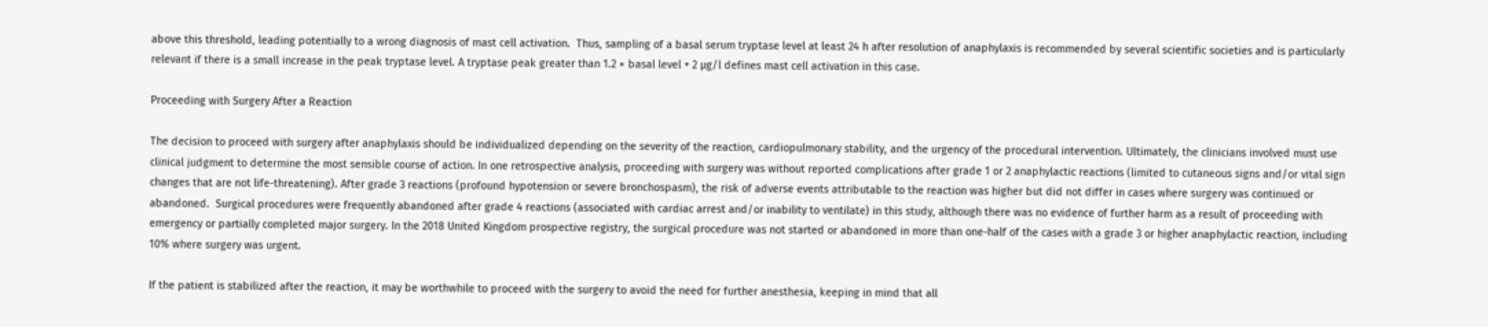above this threshold, leading potentially to a wrong diagnosis of mast cell activation.  Thus, sampling of a basal serum tryptase level at least 24 h after resolution of anaphylaxis is recommended by several scientific societies and is particularly relevant if there is a small increase in the peak tryptase level. A tryptase peak greater than 1.2 × basal level + 2 µg/l defines mast cell activation in this case.

Proceeding with Surgery After a Reaction

The decision to proceed with surgery after anaphylaxis should be individualized depending on the severity of the reaction, cardiopulmonary stability, and the urgency of the procedural intervention. Ultimately, the clinicians involved must use clinical judgment to determine the most sensible course of action. In one retrospective analysis, proceeding with surgery was without reported complications after grade 1 or 2 anaphylactic reactions (limited to cutaneous signs and/or vital sign changes that are not life-threatening). After grade 3 reactions (profound hypotension or severe bronchospasm), the risk of adverse events attributable to the reaction was higher but did not differ in cases where surgery was continued or abandoned.  Surgical procedures were frequently abandoned after grade 4 reactions (associated with cardiac arrest and/or inability to ventilate) in this study, although there was no evidence of further harm as a result of proceeding with emergency or partially completed major surgery. In the 2018 United Kingdom prospective registry, the surgical procedure was not started or abandoned in more than one-half of the cases with a grade 3 or higher anaphylactic reaction, including 10% where surgery was urgent.

If the patient is stabilized after the reaction, it may be worthwhile to proceed with the surgery to avoid the need for further anesthesia, keeping in mind that all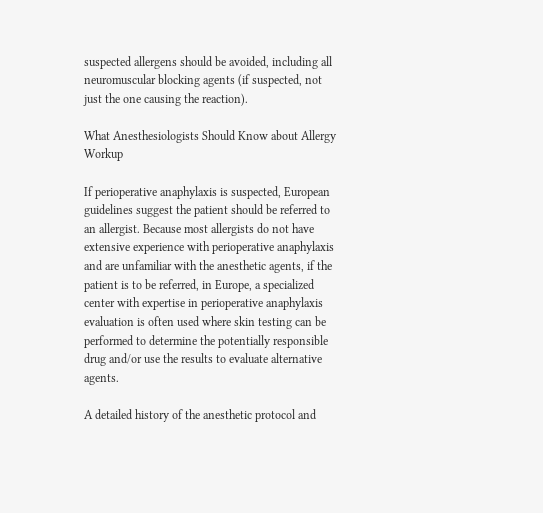suspected allergens should be avoided, including all neuromuscular blocking agents (if suspected, not just the one causing the reaction).

What Anesthesiologists Should Know about Allergy Workup

If perioperative anaphylaxis is suspected, European guidelines suggest the patient should be referred to an allergist. Because most allergists do not have extensive experience with perioperative anaphylaxis and are unfamiliar with the anesthetic agents, if the patient is to be referred, in Europe, a specialized center with expertise in perioperative anaphylaxis evaluation is often used where skin testing can be performed to determine the potentially responsible drug and/or use the results to evaluate alternative agents.

A detailed history of the anesthetic protocol and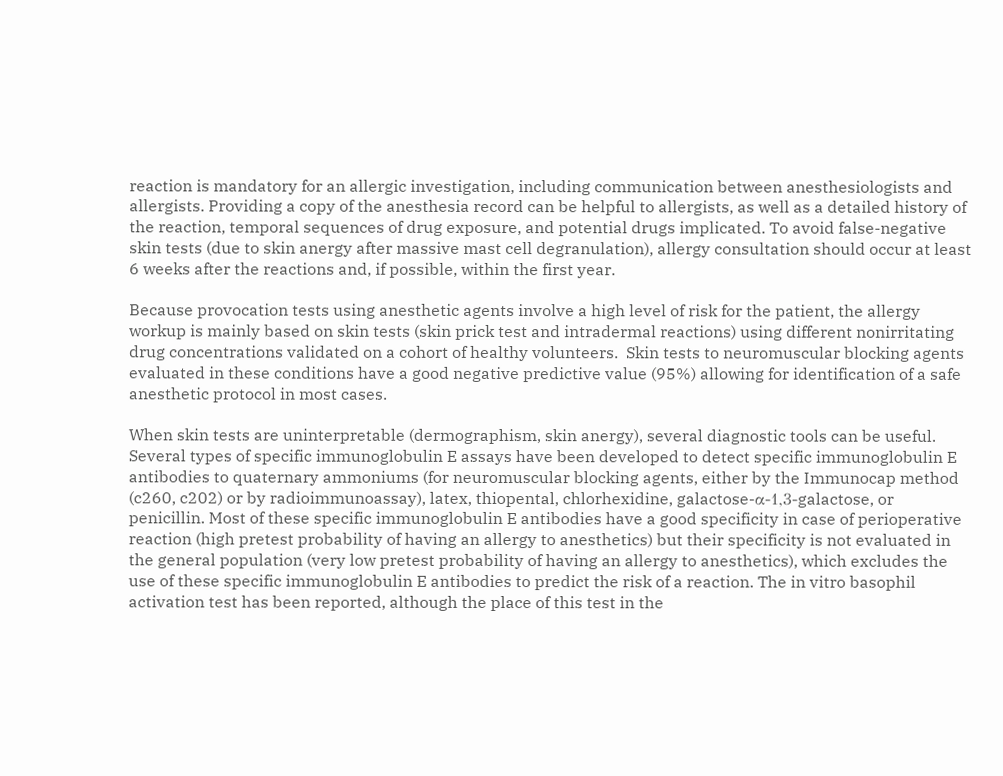reaction is mandatory for an allergic investigation, including communication between anesthesiologists and allergists. Providing a copy of the anesthesia record can be helpful to allergists, as well as a detailed history of the reaction, temporal sequences of drug exposure, and potential drugs implicated. To avoid false-negative skin tests (due to skin anergy after massive mast cell degranulation), allergy consultation should occur at least 6 weeks after the reactions and, if possible, within the first year.

Because provocation tests using anesthetic agents involve a high level of risk for the patient, the allergy workup is mainly based on skin tests (skin prick test and intradermal reactions) using different nonirritating drug concentrations validated on a cohort of healthy volunteers.  Skin tests to neuromuscular blocking agents evaluated in these conditions have a good negative predictive value (95%) allowing for identification of a safe anesthetic protocol in most cases.

When skin tests are uninterpretable (dermographism, skin anergy), several diagnostic tools can be useful. Several types of specific immunoglobulin E assays have been developed to detect specific immunoglobulin E antibodies to quaternary ammoniums (for neuromuscular blocking agents, either by the Immunocap method (c260, c202) or by radioimmunoassay), latex, thiopental, chlorhexidine, galactose-α-1,3-galactose, or penicillin. Most of these specific immunoglobulin E antibodies have a good specificity in case of perioperative reaction (high pretest probability of having an allergy to anesthetics) but their specificity is not evaluated in the general population (very low pretest probability of having an allergy to anesthetics), which excludes the use of these specific immunoglobulin E antibodies to predict the risk of a reaction. The in vitro basophil activation test has been reported, although the place of this test in the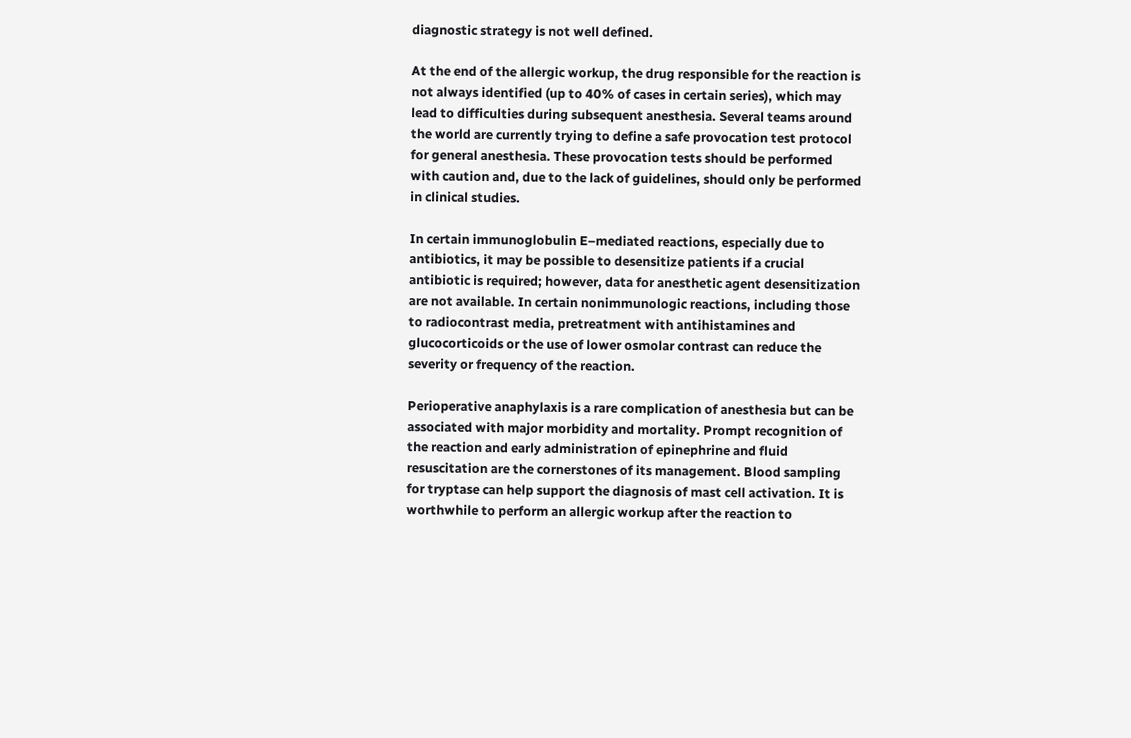diagnostic strategy is not well defined.

At the end of the allergic workup, the drug responsible for the reaction is not always identified (up to 40% of cases in certain series), which may lead to difficulties during subsequent anesthesia. Several teams around the world are currently trying to define a safe provocation test protocol for general anesthesia. These provocation tests should be performed with caution and, due to the lack of guidelines, should only be performed in clinical studies.

In certain immunoglobulin E–mediated reactions, especially due to antibiotics, it may be possible to desensitize patients if a crucial antibiotic is required; however, data for anesthetic agent desensitization are not available. In certain nonimmunologic reactions, including those to radiocontrast media, pretreatment with antihistamines and glucocorticoids or the use of lower osmolar contrast can reduce the severity or frequency of the reaction.

Perioperative anaphylaxis is a rare complication of anesthesia but can be associated with major morbidity and mortality. Prompt recognition of the reaction and early administration of epinephrine and fluid resuscitation are the cornerstones of its management. Blood sampling for tryptase can help support the diagnosis of mast cell activation. It is worthwhile to perform an allergic workup after the reaction to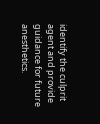identify the culprit agent and provide guidance for future anesthetics.